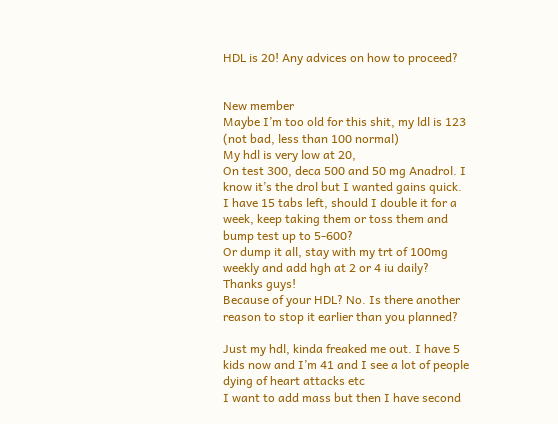HDL is 20! Any advices on how to proceed?


New member
Maybe I’m too old for this shit, my ldl is 123 (not bad, less than 100 normal)
My hdl is very low at 20,
On test 300, deca 500 and 50 mg Anadrol. I know it’s the drol but I wanted gains quick.
I have 15 tabs left, should I double it for a week, keep taking them or toss them and bump test up to 5-600?
Or dump it all, stay with my trt of 100mg weekly and add hgh at 2 or 4 iu daily?
Thanks guys!
Because of your HDL? No. Is there another reason to stop it earlier than you planned?

Just my hdl, kinda freaked me out. I have 5 kids now and I’m 41 and I see a lot of people dying of heart attacks etc
I want to add mass but then I have second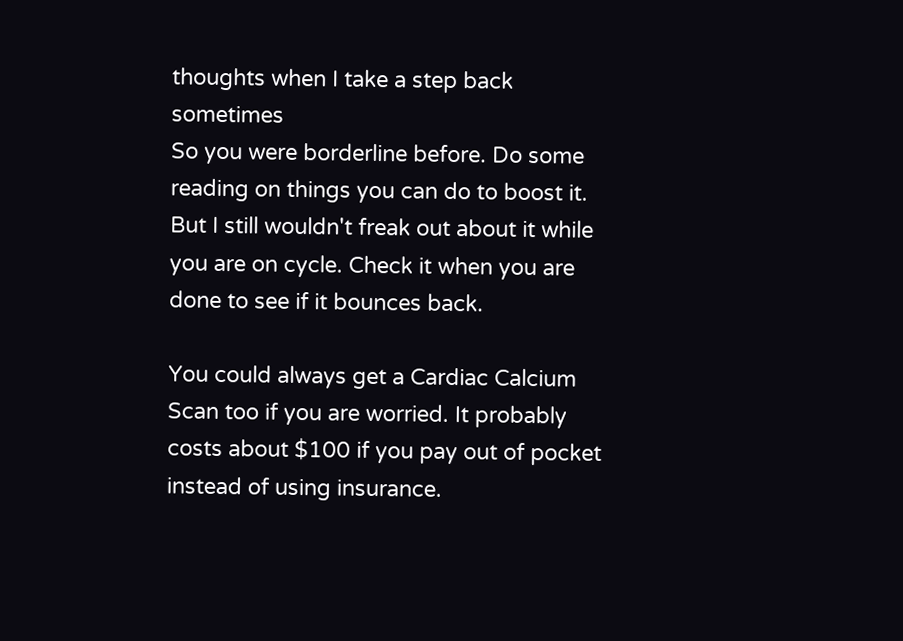thoughts when I take a step back sometimes
So you were borderline before. Do some reading on things you can do to boost it. But I still wouldn't freak out about it while you are on cycle. Check it when you are done to see if it bounces back.

You could always get a Cardiac Calcium Scan too if you are worried. It probably costs about $100 if you pay out of pocket instead of using insurance.